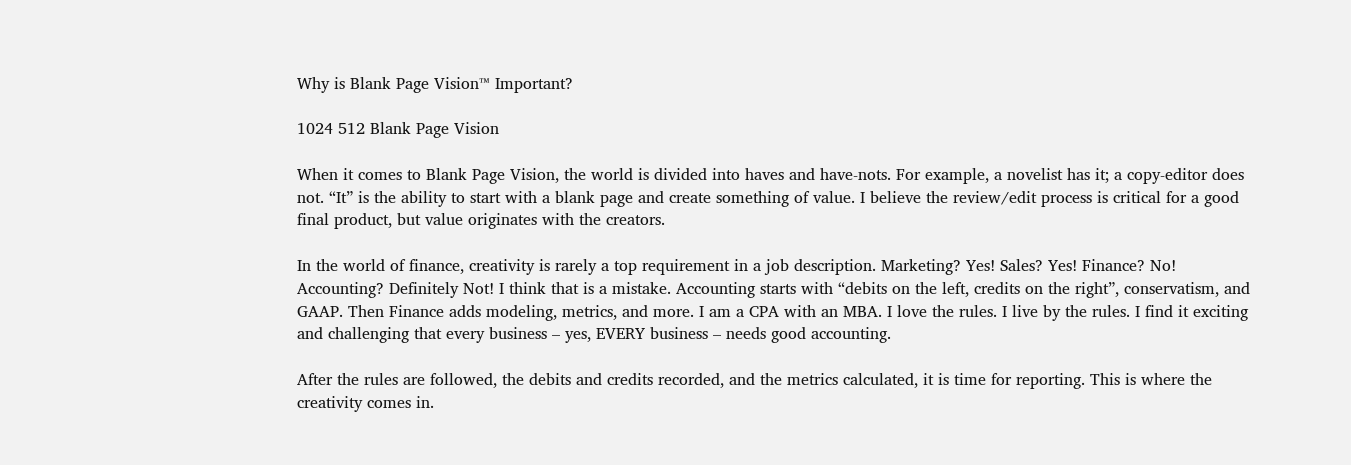Why is Blank Page Vision™ Important?

1024 512 Blank Page Vision

When it comes to Blank Page Vision, the world is divided into haves and have-nots. For example, a novelist has it; a copy-editor does not. “It” is the ability to start with a blank page and create something of value. I believe the review/edit process is critical for a good final product, but value originates with the creators.

In the world of finance, creativity is rarely a top requirement in a job description. Marketing? Yes! Sales? Yes! Finance? No! Accounting? Definitely Not! I think that is a mistake. Accounting starts with “debits on the left, credits on the right”, conservatism, and GAAP. Then Finance adds modeling, metrics, and more. I am a CPA with an MBA. I love the rules. I live by the rules. I find it exciting and challenging that every business – yes, EVERY business – needs good accounting.

After the rules are followed, the debits and credits recorded, and the metrics calculated, it is time for reporting. This is where the creativity comes in.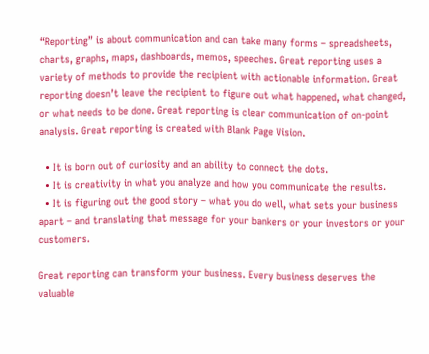“Reporting” is about communication and can take many forms – spreadsheets, charts, graphs, maps, dashboards, memos, speeches. Great reporting uses a variety of methods to provide the recipient with actionable information. Great reporting doesn’t leave the recipient to figure out what happened, what changed, or what needs to be done. Great reporting is clear communication of on-point analysis. Great reporting is created with Blank Page Vision.

  • It is born out of curiosity and an ability to connect the dots.
  • It is creativity in what you analyze and how you communicate the results.
  • It is figuring out the good story – what you do well, what sets your business apart – and translating that message for your bankers or your investors or your customers.

Great reporting can transform your business. Every business deserves the valuable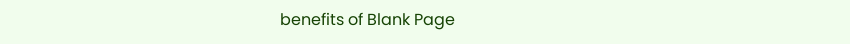benefits of Blank Page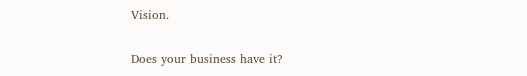Vision.

Does your business have it?